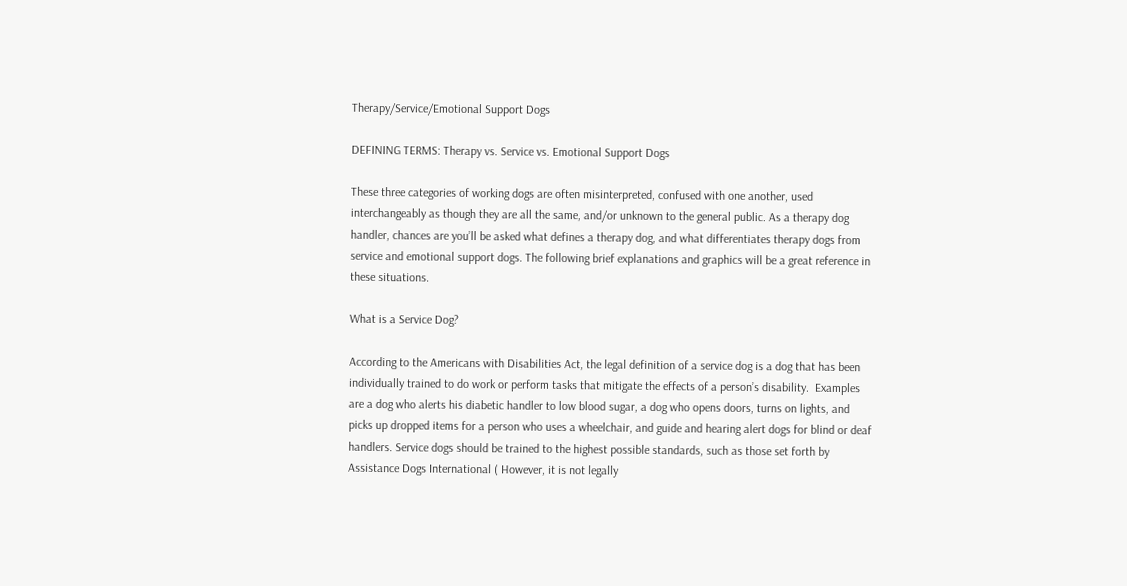Therapy/Service/Emotional Support Dogs

DEFINING TERMS: Therapy vs. Service vs. Emotional Support Dogs

These three categories of working dogs are often misinterpreted, confused with one another, used interchangeably as though they are all the same, and/or unknown to the general public. As a therapy dog handler, chances are you’ll be asked what defines a therapy dog, and what differentiates therapy dogs from service and emotional support dogs. The following brief explanations and graphics will be a great reference in these situations.

What is a Service Dog?

According to the Americans with Disabilities Act, the legal definition of a service dog is a dog that has been individually trained to do work or perform tasks that mitigate the effects of a person’s disability.  Examples are a dog who alerts his diabetic handler to low blood sugar, a dog who opens doors, turns on lights, and picks up dropped items for a person who uses a wheelchair, and guide and hearing alert dogs for blind or deaf handlers. Service dogs should be trained to the highest possible standards, such as those set forth by Assistance Dogs International ( However, it is not legally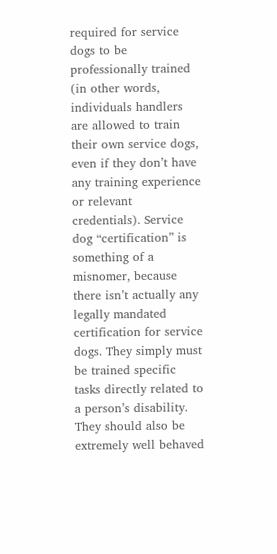required for service dogs to be professionally trained (in other words, individuals handlers are allowed to train their own service dogs, even if they don’t have any training experience or relevant credentials). Service dog “certification” is something of a misnomer, because there isn’t actually any legally mandated certification for service dogs. They simply must be trained specific tasks directly related to a person’s disability. They should also be extremely well behaved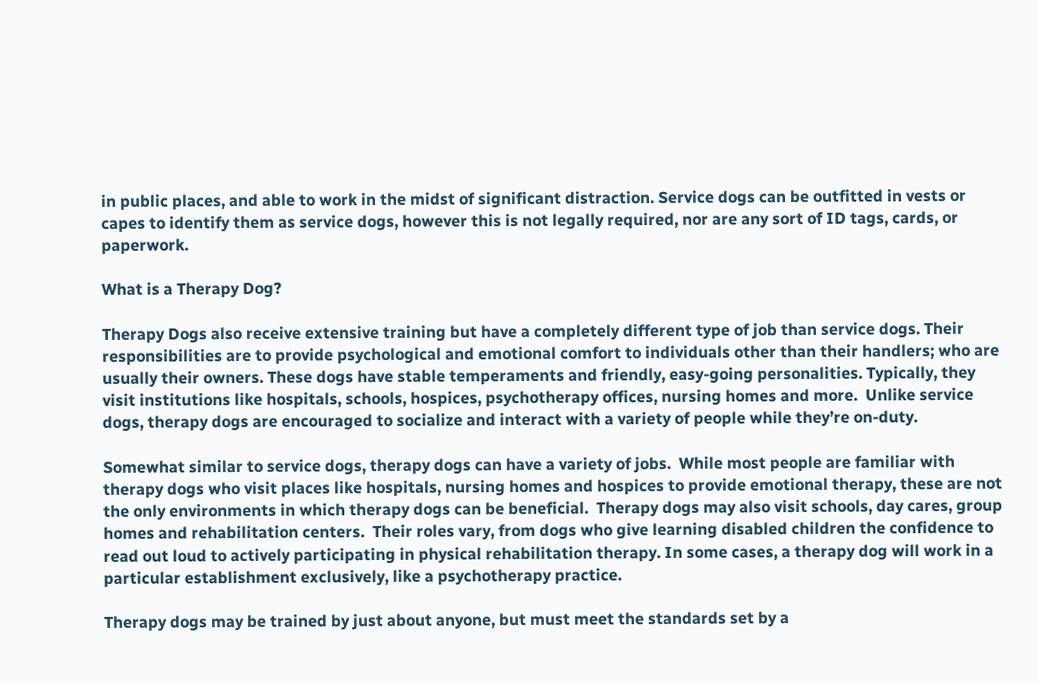in public places, and able to work in the midst of significant distraction. Service dogs can be outfitted in vests or capes to identify them as service dogs, however this is not legally required, nor are any sort of ID tags, cards, or paperwork.

What is a Therapy Dog?

Therapy Dogs also receive extensive training but have a completely different type of job than service dogs. Their responsibilities are to provide psychological and emotional comfort to individuals other than their handlers; who are usually their owners. These dogs have stable temperaments and friendly, easy-going personalities. Typically, they visit institutions like hospitals, schools, hospices, psychotherapy offices, nursing homes and more.  Unlike service dogs, therapy dogs are encouraged to socialize and interact with a variety of people while they’re on-duty.

Somewhat similar to service dogs, therapy dogs can have a variety of jobs.  While most people are familiar with therapy dogs who visit places like hospitals, nursing homes and hospices to provide emotional therapy, these are not the only environments in which therapy dogs can be beneficial.  Therapy dogs may also visit schools, day cares, group homes and rehabilitation centers.  Their roles vary, from dogs who give learning disabled children the confidence to read out loud to actively participating in physical rehabilitation therapy. In some cases, a therapy dog will work in a particular establishment exclusively, like a psychotherapy practice.

Therapy dogs may be trained by just about anyone, but must meet the standards set by a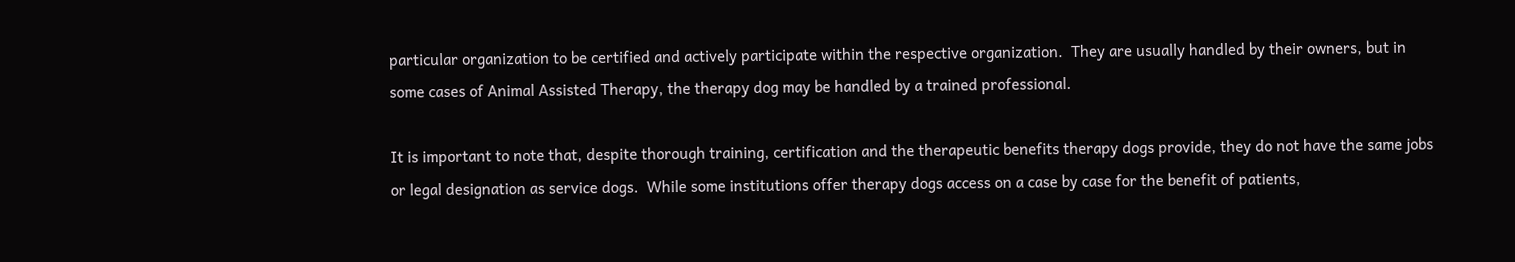particular organization to be certified and actively participate within the respective organization.  They are usually handled by their owners, but in some cases of Animal Assisted Therapy, the therapy dog may be handled by a trained professional.

It is important to note that, despite thorough training, certification and the therapeutic benefits therapy dogs provide, they do not have the same jobs or legal designation as service dogs.  While some institutions offer therapy dogs access on a case by case for the benefit of patients,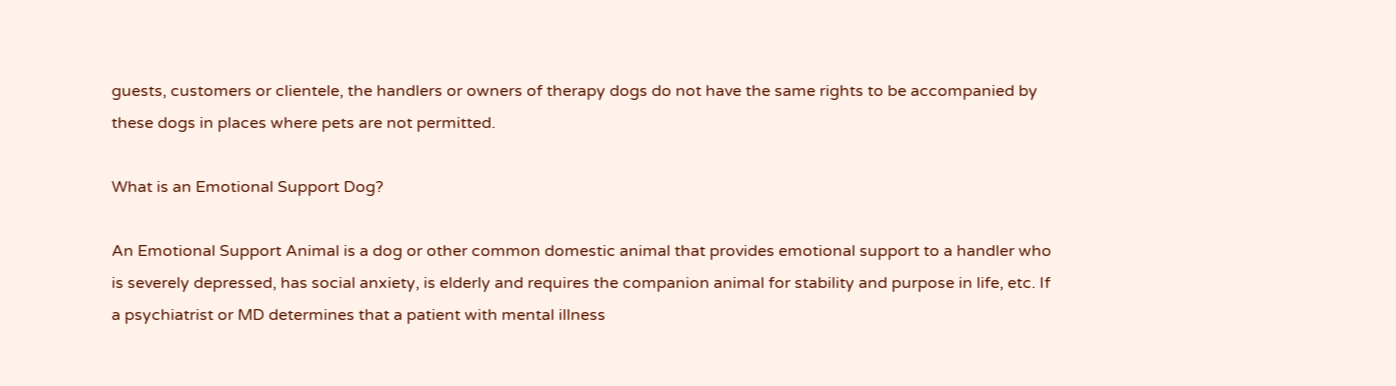guests, customers or clientele, the handlers or owners of therapy dogs do not have the same rights to be accompanied by these dogs in places where pets are not permitted.

What is an Emotional Support Dog?

An Emotional Support Animal is a dog or other common domestic animal that provides emotional support to a handler who is severely depressed, has social anxiety, is elderly and requires the companion animal for stability and purpose in life, etc. If a psychiatrist or MD determines that a patient with mental illness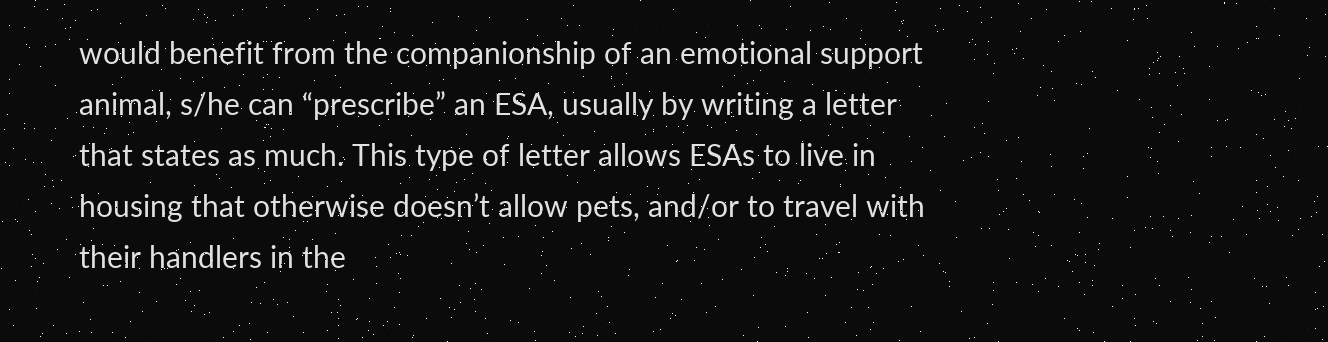would benefit from the companionship of an emotional support animal, s/he can “prescribe” an ESA, usually by writing a letter that states as much. This type of letter allows ESAs to live in housing that otherwise doesn’t allow pets, and/or to travel with their handlers in the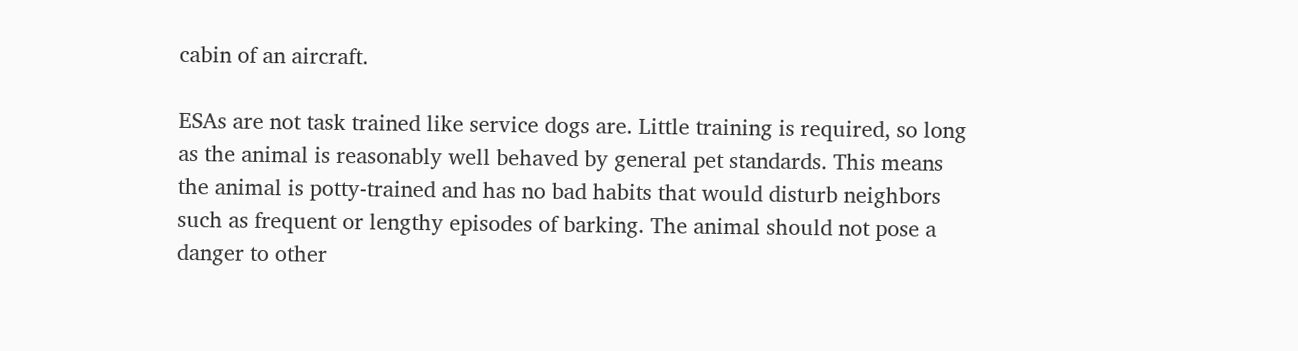cabin of an aircraft.

ESAs are not task trained like service dogs are. Little training is required, so long as the animal is reasonably well behaved by general pet standards. This means the animal is potty-trained and has no bad habits that would disturb neighbors such as frequent or lengthy episodes of barking. The animal should not pose a danger to other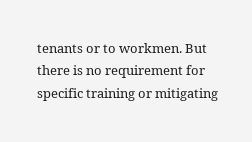tenants or to workmen. But there is no requirement for specific training or mitigating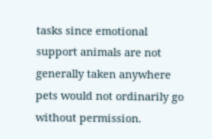tasks since emotional support animals are not generally taken anywhere pets would not ordinarily go without permission.